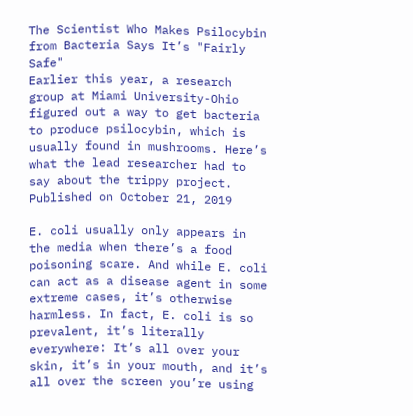The Scientist Who Makes Psilocybin from Bacteria Says It’s "Fairly Safe"
Earlier this year, a research group at Miami University-Ohio figured out a way to get bacteria to produce psilocybin, which is usually found in mushrooms. Here’s what the lead researcher had to say about the trippy project.
Published on October 21, 2019

E. coli usually only appears in the media when there’s a food poisoning scare. And while E. coli can act as a disease agent in some extreme cases, it’s otherwise harmless. In fact, E. coli is so prevalent, it’s literally everywhere: It’s all over your skin, it’s in your mouth, and it’s all over the screen you’re using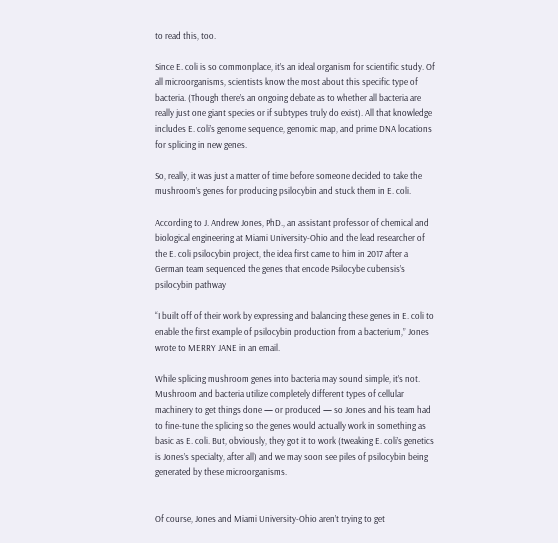to read this, too.

Since E. coli is so commonplace, it’s an ideal organism for scientific study. Of all microorganisms, scientists know the most about this specific type of bacteria. (Though there’s an ongoing debate as to whether all bacteria are really just one giant species or if subtypes truly do exist). All that knowledge includes E. coli’s genome sequence, genomic map, and prime DNA locations for splicing in new genes.

So, really, it was just a matter of time before someone decided to take the mushroom’s genes for producing psilocybin and stuck them in E. coli.

According to J. Andrew Jones, PhD., an assistant professor of chemical and biological engineering at Miami University-Ohio and the lead researcher of the E. coli psilocybin project, the idea first came to him in 2017 after a German team sequenced the genes that encode Psilocybe cubensis’s psilocybin pathway

“I built off of their work by expressing and balancing these genes in E. coli to enable the first example of psilocybin production from a bacterium,” Jones wrote to MERRY JANE in an email.

While splicing mushroom genes into bacteria may sound simple, it’s not. Mushroom and bacteria utilize completely different types of cellular machinery to get things done — or produced — so Jones and his team had to fine-tune the splicing so the genes would actually work in something as basic as E. coli. But, obviously, they got it to work (tweaking E. coli’s genetics is Jones’s specialty, after all) and we may soon see piles of psilocybin being generated by these microorganisms.


Of course, Jones and Miami University-Ohio aren’t trying to get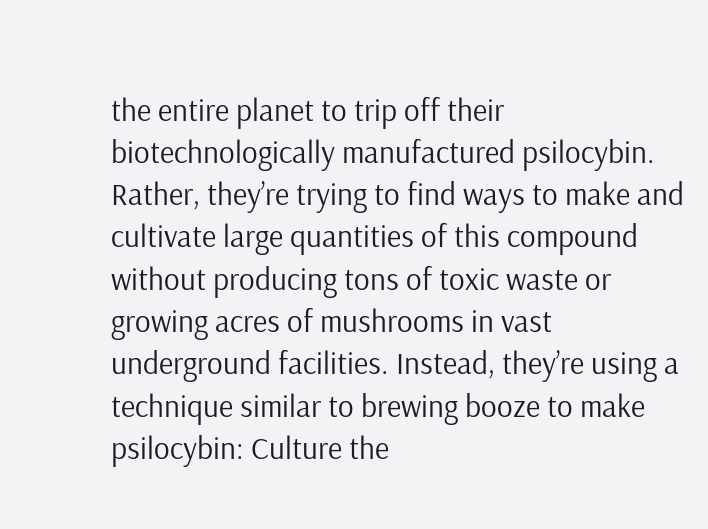the entire planet to trip off their biotechnologically manufactured psilocybin. Rather, they’re trying to find ways to make and cultivate large quantities of this compound without producing tons of toxic waste or growing acres of mushrooms in vast underground facilities. Instead, they’re using a technique similar to brewing booze to make psilocybin: Culture the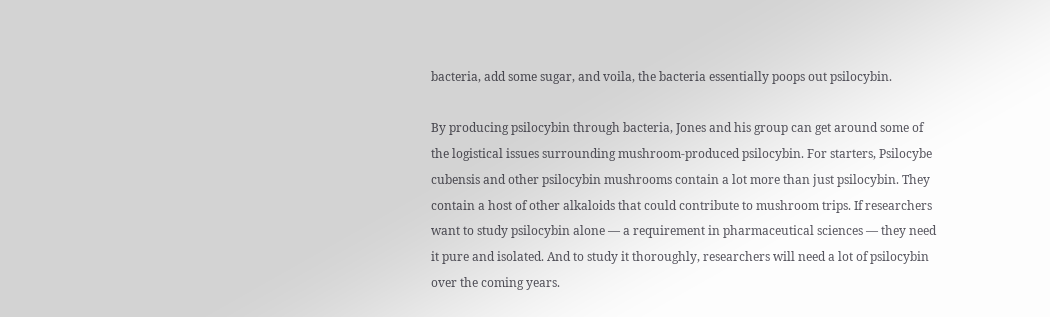bacteria, add some sugar, and voila, the bacteria essentially poops out psilocybin.

By producing psilocybin through bacteria, Jones and his group can get around some of the logistical issues surrounding mushroom-produced psilocybin. For starters, Psilocybe cubensis and other psilocybin mushrooms contain a lot more than just psilocybin. They contain a host of other alkaloids that could contribute to mushroom trips. If researchers want to study psilocybin alone — a requirement in pharmaceutical sciences — they need it pure and isolated. And to study it thoroughly, researchers will need a lot of psilocybin over the coming years.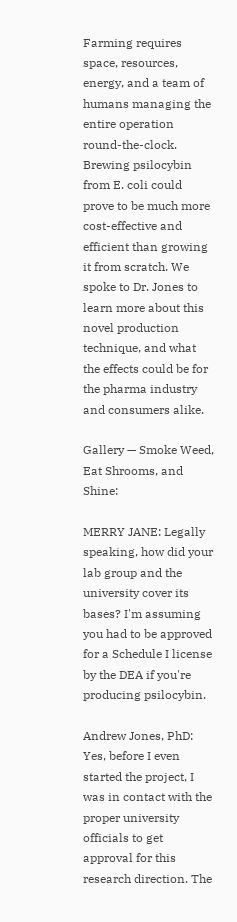Farming requires space, resources, energy, and a team of humans managing the entire operation round-the-clock. Brewing psilocybin from E. coli could prove to be much more cost-effective and efficient than growing it from scratch. We spoke to Dr. Jones to learn more about this novel production technique, and what the effects could be for the pharma industry and consumers alike.

Gallery — Smoke Weed, Eat Shrooms, and Shine:

MERRY JANE: Legally speaking, how did your lab group and the university cover its bases? I'm assuming you had to be approved for a Schedule I license by the DEA if you're producing psilocybin.

Andrew Jones, PhD: Yes, before I even started the project, I was in contact with the proper university officials to get approval for this research direction. The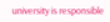university is responsible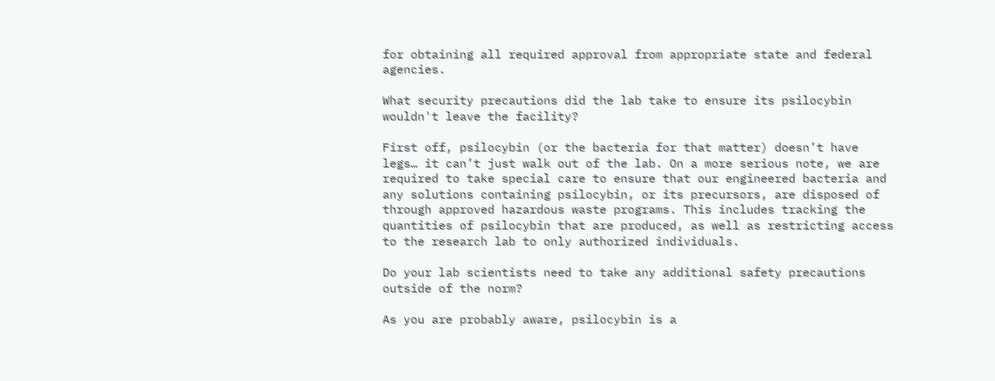for obtaining all required approval from appropriate state and federal agencies.

What security precautions did the lab take to ensure its psilocybin wouldn't leave the facility?

First off, psilocybin (or the bacteria for that matter) doesn’t have legs… it can’t just walk out of the lab. On a more serious note, we are required to take special care to ensure that our engineered bacteria and any solutions containing psilocybin, or its precursors, are disposed of through approved hazardous waste programs. This includes tracking the quantities of psilocybin that are produced, as well as restricting access to the research lab to only authorized individuals.

Do your lab scientists need to take any additional safety precautions outside of the norm?

As you are probably aware, psilocybin is a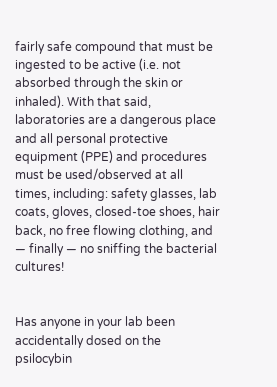fairly safe compound that must be ingested to be active (i.e. not absorbed through the skin or inhaled). With that said, laboratories are a dangerous place and all personal protective equipment (PPE) and procedures must be used/observed at all times, including: safety glasses, lab coats, gloves, closed-toe shoes, hair back, no free flowing clothing, and — finally — no sniffing the bacterial cultures!


Has anyone in your lab been accidentally dosed on the psilocybin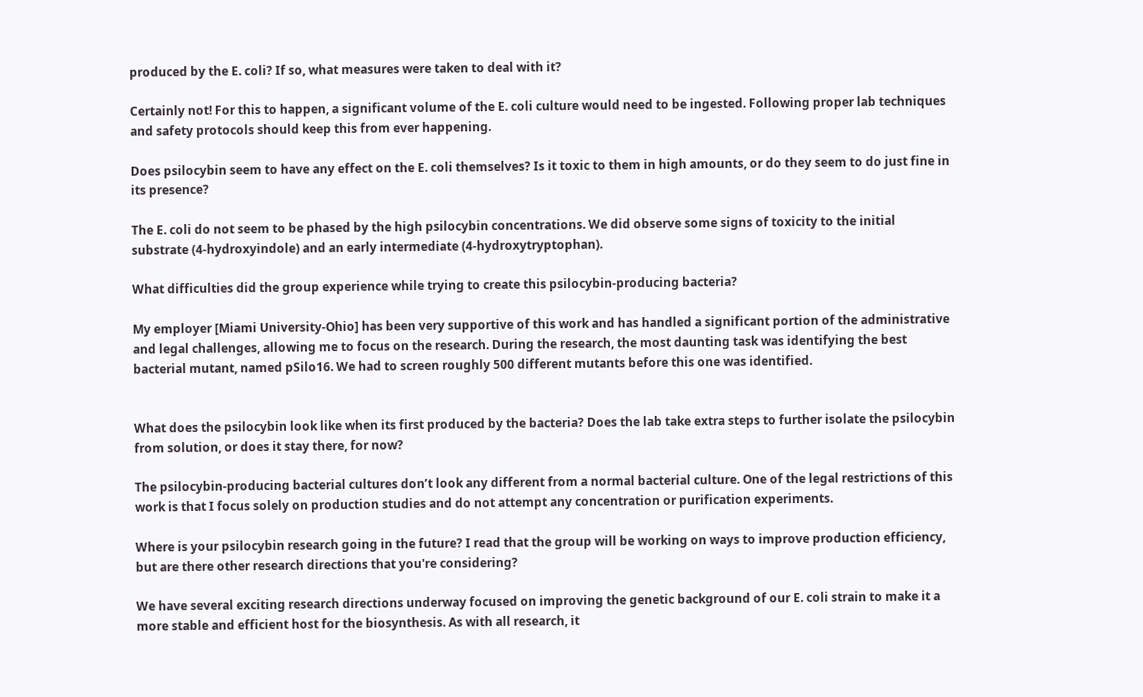produced by the E. coli? If so, what measures were taken to deal with it?

Certainly not! For this to happen, a significant volume of the E. coli culture would need to be ingested. Following proper lab techniques and safety protocols should keep this from ever happening.

Does psilocybin seem to have any effect on the E. coli themselves? Is it toxic to them in high amounts, or do they seem to do just fine in its presence?

The E. coli do not seem to be phased by the high psilocybin concentrations. We did observe some signs of toxicity to the initial substrate (4-hydroxyindole) and an early intermediate (4-hydroxytryptophan).

What difficulties did the group experience while trying to create this psilocybin-producing bacteria?

My employer [Miami University-Ohio] has been very supportive of this work and has handled a significant portion of the administrative and legal challenges, allowing me to focus on the research. During the research, the most daunting task was identifying the best bacterial mutant, named pSilo16. We had to screen roughly 500 different mutants before this one was identified.


What does the psilocybin look like when its first produced by the bacteria? Does the lab take extra steps to further isolate the psilocybin from solution, or does it stay there, for now?

The psilocybin-producing bacterial cultures don’t look any different from a normal bacterial culture. One of the legal restrictions of this work is that I focus solely on production studies and do not attempt any concentration or purification experiments.

Where is your psilocybin research going in the future? I read that the group will be working on ways to improve production efficiency, but are there other research directions that you're considering?

We have several exciting research directions underway focused on improving the genetic background of our E. coli strain to make it a more stable and efficient host for the biosynthesis. As with all research, it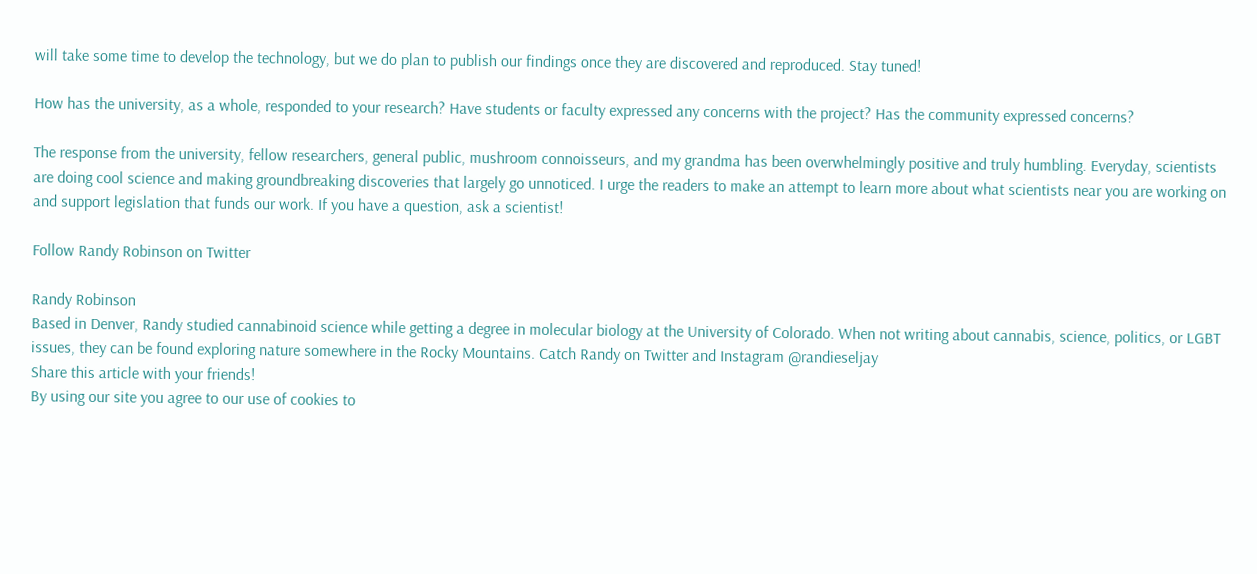will take some time to develop the technology, but we do plan to publish our findings once they are discovered and reproduced. Stay tuned!

How has the university, as a whole, responded to your research? Have students or faculty expressed any concerns with the project? Has the community expressed concerns?

The response from the university, fellow researchers, general public, mushroom connoisseurs, and my grandma has been overwhelmingly positive and truly humbling. Everyday, scientists are doing cool science and making groundbreaking discoveries that largely go unnoticed. I urge the readers to make an attempt to learn more about what scientists near you are working on and support legislation that funds our work. If you have a question, ask a scientist!

Follow Randy Robinson on Twitter

Randy Robinson
Based in Denver, Randy studied cannabinoid science while getting a degree in molecular biology at the University of Colorado. When not writing about cannabis, science, politics, or LGBT issues, they can be found exploring nature somewhere in the Rocky Mountains. Catch Randy on Twitter and Instagram @randieseljay
Share this article with your friends!
By using our site you agree to our use of cookies to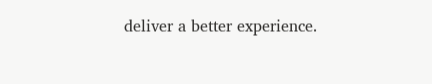deliver a better experience.